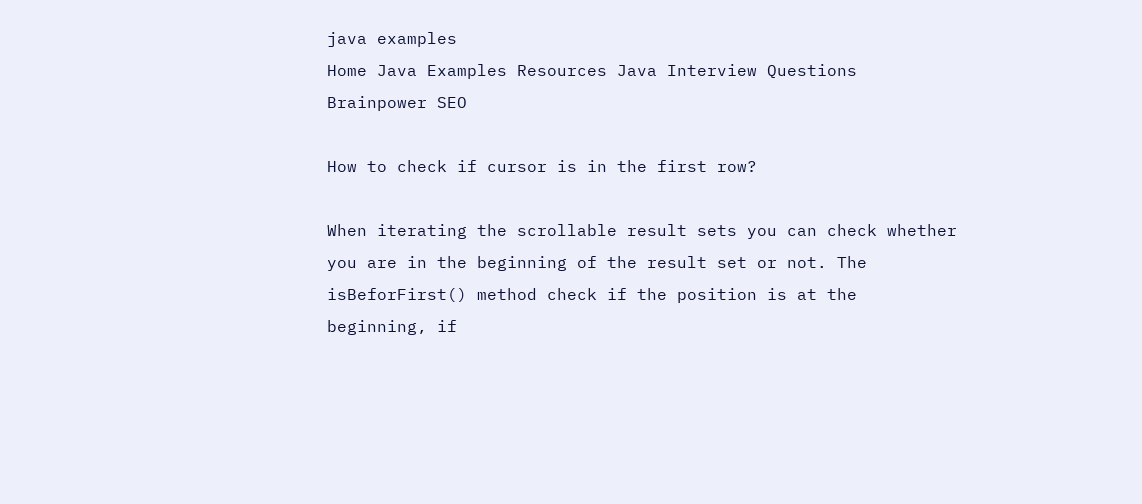java examples
Home Java Examples Resources Java Interview Questions
Brainpower SEO

How to check if cursor is in the first row?

When iterating the scrollable result sets you can check whether you are in the beginning of the result set or not. The isBeforFirst() method check if the position is at the beginning, if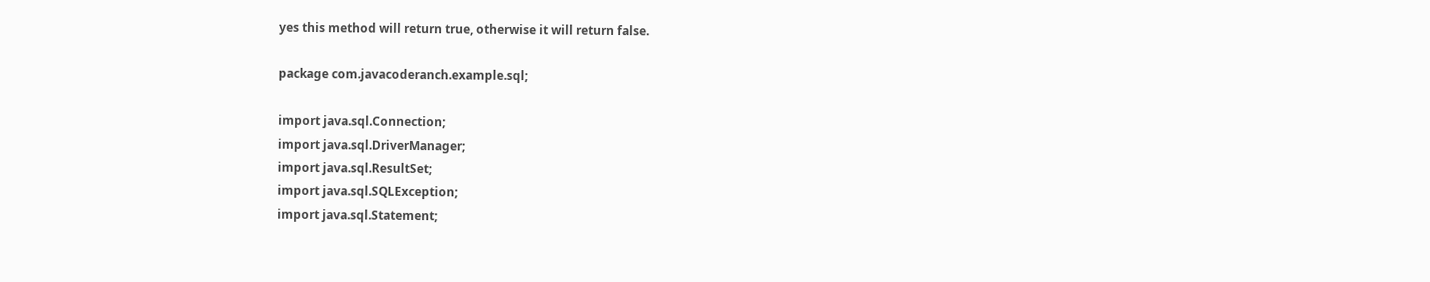yes this method will return true, otherwise it will return false.

package com.javacoderanch.example.sql;

import java.sql.Connection;
import java.sql.DriverManager;
import java.sql.ResultSet;
import java.sql.SQLException;
import java.sql.Statement;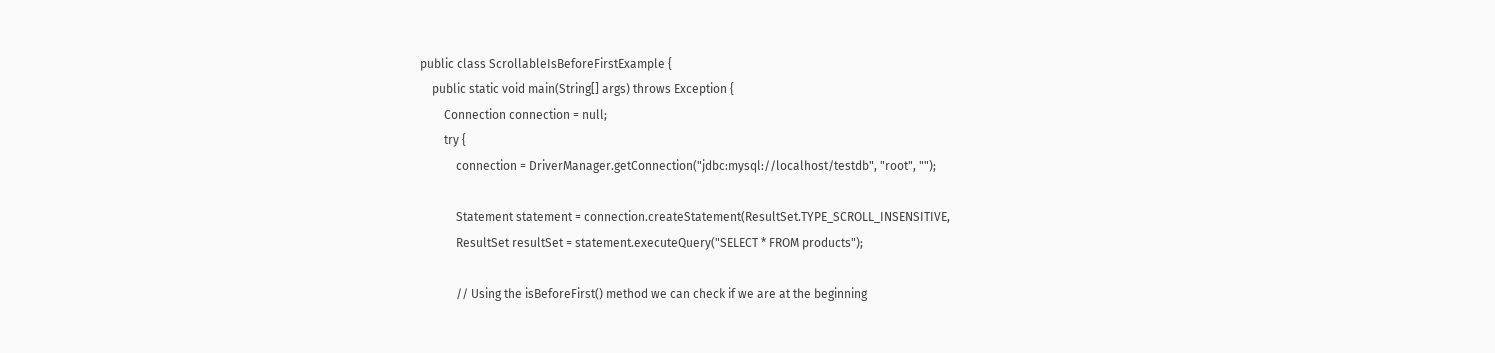public class ScrollableIsBeforeFirstExample {
    public static void main(String[] args) throws Exception {
        Connection connection = null;
        try {
            connection = DriverManager.getConnection("jdbc:mysql://localhost/testdb", "root", "");

            Statement statement = connection.createStatement(ResultSet.TYPE_SCROLL_INSENSITIVE,
            ResultSet resultSet = statement.executeQuery("SELECT * FROM products");

            // Using the isBeforeFirst() method we can check if we are at the beginning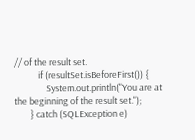// of the result set.
            if (resultSet.isBeforeFirst()) {
                System.out.println("You are at the beginning of the result set.");
        } catch (SQLException e)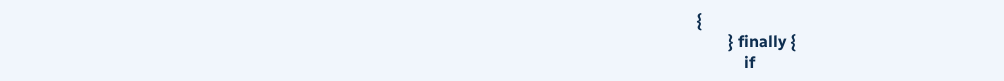{
        } finally {
            if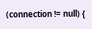(connection != null) {